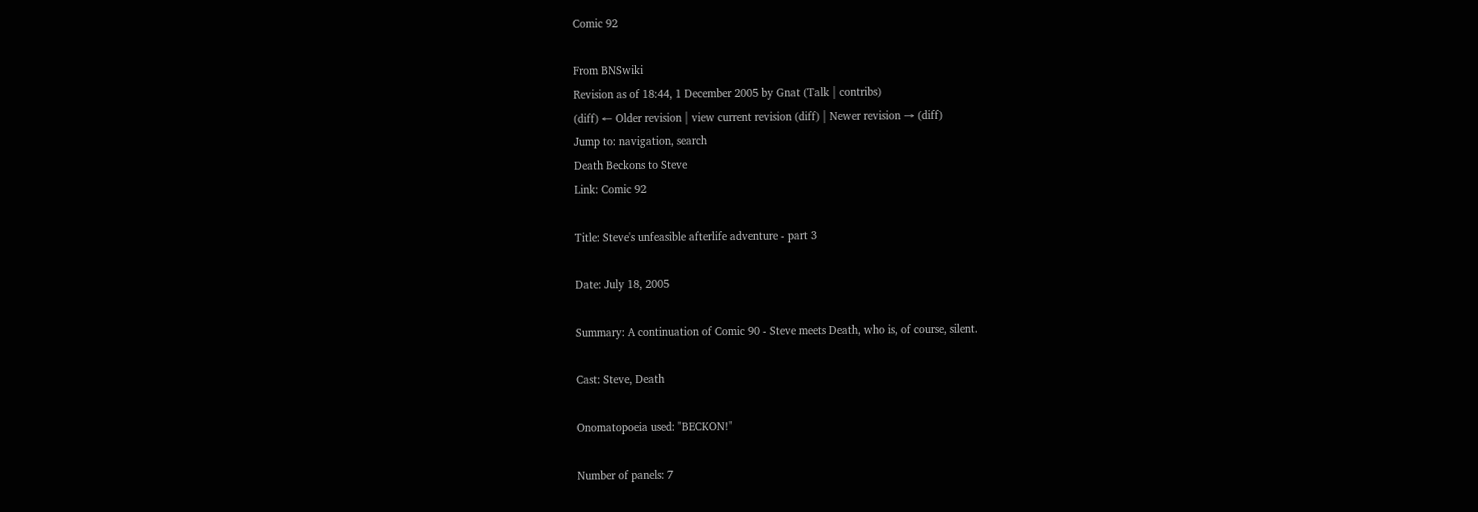Comic 92

From BNSwiki
Revision as of 18:44, 1 December 2005 by Gnat (Talk | contribs)
(diff) ← Older revision | view current revision (diff) | Newer revision → (diff)
Jump to: navigation, search
Death Beckons to Steve
Link: Comic 92

Title: Steve's unfeasible afterlife adventure - part 3

Date: July 18, 2005

Summary: A continuation of Comic 90 - Steve meets Death, who is, of course, silent.

Cast: Steve, Death

Onomatopoeia used: "BECKON!"

Number of panels: 7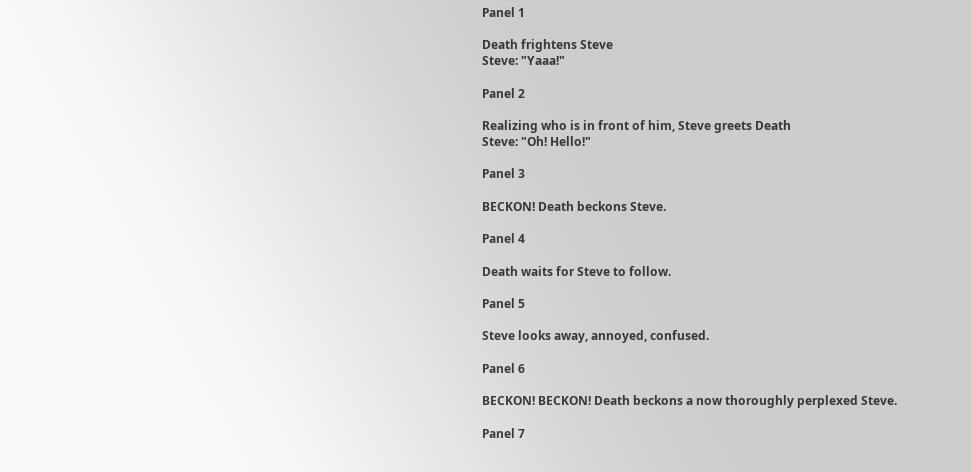Panel 1

Death frightens Steve
Steve: "Yaaa!"

Panel 2

Realizing who is in front of him, Steve greets Death
Steve: "Oh! Hello!"

Panel 3

BECKON! Death beckons Steve.

Panel 4

Death waits for Steve to follow.

Panel 5

Steve looks away, annoyed, confused.

Panel 6

BECKON! BECKON! Death beckons a now thoroughly perplexed Steve.

Panel 7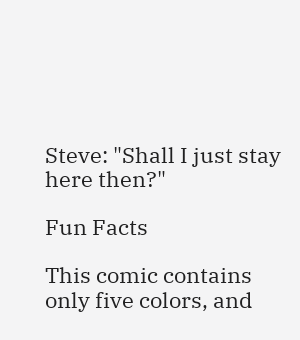Steve: "Shall I just stay here then?"

Fun Facts

This comic contains only five colors, and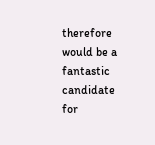therefore would be a fantastic candidate for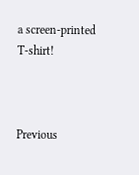a screen-printed T-shirt!



Previous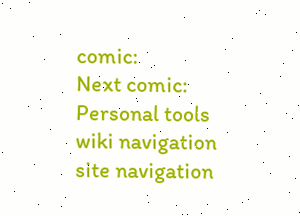comic:
Next comic:
Personal tools
wiki navigation
site navigation